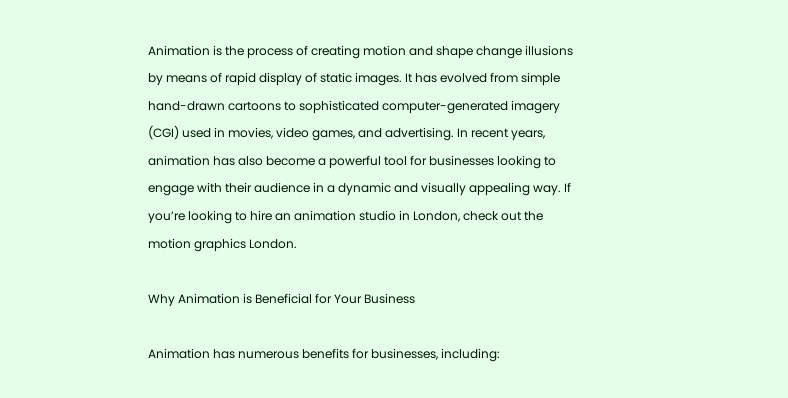Animation is the process of creating motion and shape change illusions by means of rapid display of static images. It has evolved from simple hand-drawn cartoons to sophisticated computer-generated imagery (CGI) used in movies, video games, and advertising. In recent years, animation has also become a powerful tool for businesses looking to engage with their audience in a dynamic and visually appealing way. If you’re looking to hire an animation studio in London, check out the motion graphics London.

Why Animation is Beneficial for Your Business

Animation has numerous benefits for businesses, including: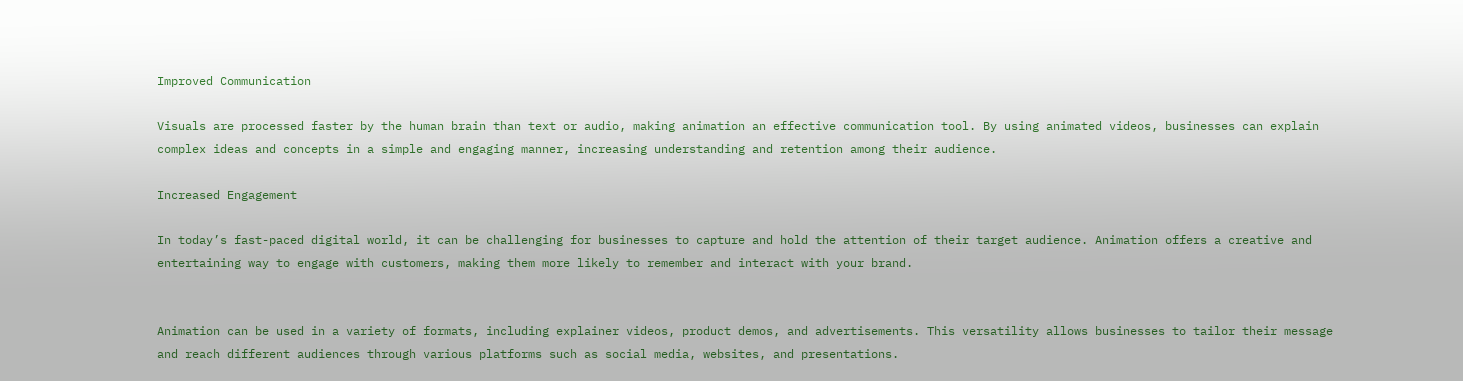Improved Communication

Visuals are processed faster by the human brain than text or audio, making animation an effective communication tool. By using animated videos, businesses can explain complex ideas and concepts in a simple and engaging manner, increasing understanding and retention among their audience.

Increased Engagement

In today’s fast-paced digital world, it can be challenging for businesses to capture and hold the attention of their target audience. Animation offers a creative and entertaining way to engage with customers, making them more likely to remember and interact with your brand.


Animation can be used in a variety of formats, including explainer videos, product demos, and advertisements. This versatility allows businesses to tailor their message and reach different audiences through various platforms such as social media, websites, and presentations.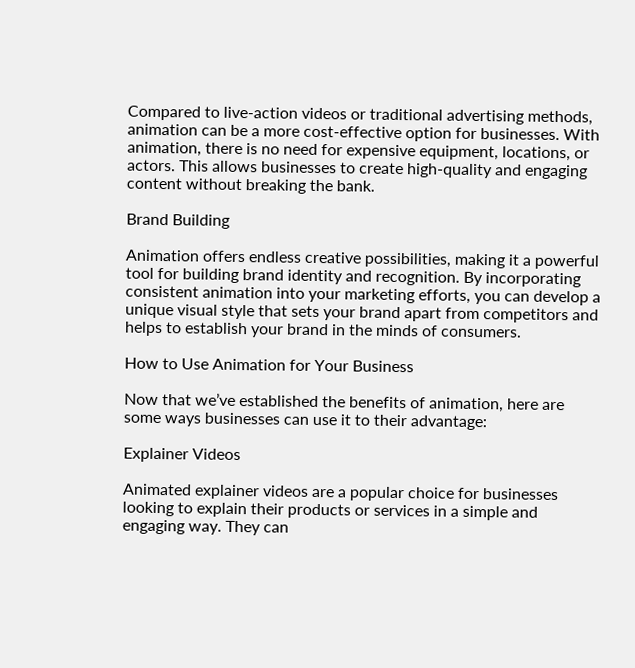Compared to live-action videos or traditional advertising methods, animation can be a more cost-effective option for businesses. With animation, there is no need for expensive equipment, locations, or actors. This allows businesses to create high-quality and engaging content without breaking the bank.

Brand Building

Animation offers endless creative possibilities, making it a powerful tool for building brand identity and recognition. By incorporating consistent animation into your marketing efforts, you can develop a unique visual style that sets your brand apart from competitors and helps to establish your brand in the minds of consumers.

How to Use Animation for Your Business

Now that we’ve established the benefits of animation, here are some ways businesses can use it to their advantage:

Explainer Videos

Animated explainer videos are a popular choice for businesses looking to explain their products or services in a simple and engaging way. They can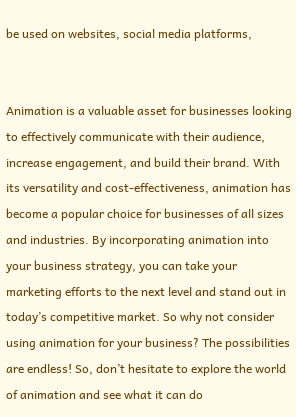be used on websites, social media platforms,


Animation is a valuable asset for businesses looking to effectively communicate with their audience, increase engagement, and build their brand. With its versatility and cost-effectiveness, animation has become a popular choice for businesses of all sizes and industries. By incorporating animation into your business strategy, you can take your marketing efforts to the next level and stand out in today’s competitive market. So why not consider using animation for your business? The possibilities are endless! So, don’t hesitate to explore the world of animation and see what it can do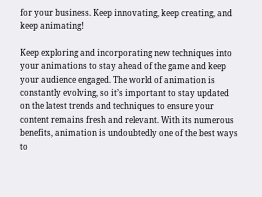for your business. Keep innovating, keep creating, and keep animating!

Keep exploring and incorporating new techniques into your animations to stay ahead of the game and keep your audience engaged. The world of animation is constantly evolving, so it’s important to stay updated on the latest trends and techniques to ensure your content remains fresh and relevant. With its numerous benefits, animation is undoubtedly one of the best ways to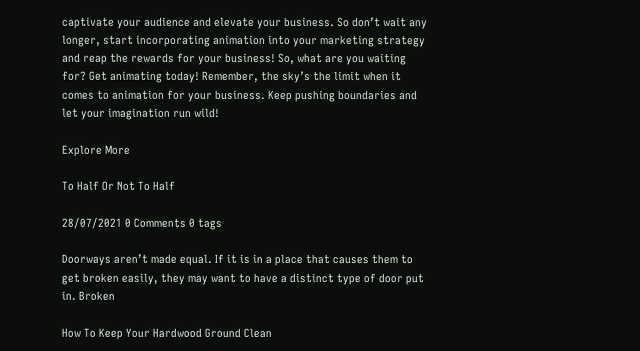captivate your audience and elevate your business. So don’t wait any longer, start incorporating animation into your marketing strategy and reap the rewards for your business! So, what are you waiting for? Get animating today! Remember, the sky’s the limit when it comes to animation for your business. Keep pushing boundaries and let your imagination run wild!

Explore More

To Half Or Not To Half

28/07/2021 0 Comments 0 tags

Doorways aren’t made equal. If it is in a place that causes them to get broken easily, they may want to have a distinct type of door put in. Broken

How To Keep Your Hardwood Ground Clean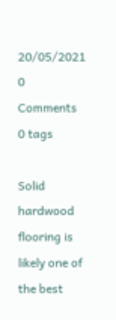20/05/2021 0 Comments 0 tags

Solid hardwood flooring is likely one of the best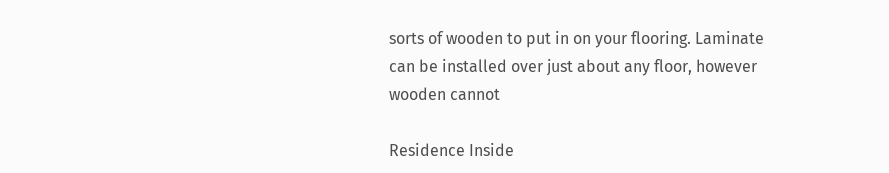sorts of wooden to put in on your flooring. Laminate can be installed over just about any floor, however wooden cannot

Residence Inside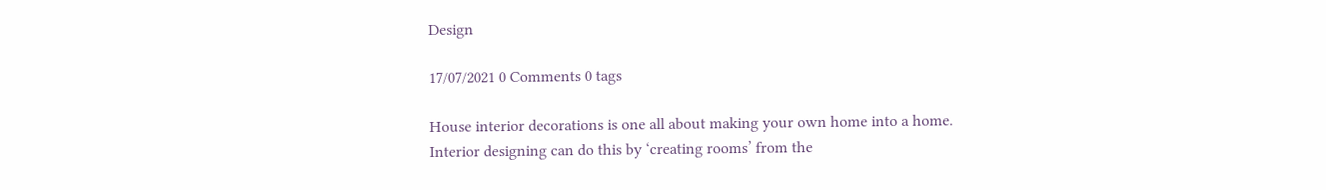Design

17/07/2021 0 Comments 0 tags

House interior decorations is one all about making your own home into a home. Interior designing can do this by ‘creating rooms’ from the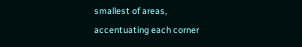smallest of areas, accentuating each corner